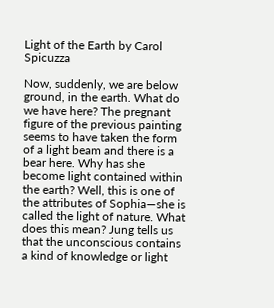Light of the Earth by Carol Spicuzza

Now, suddenly, we are below ground, in the earth. What do we have here? The pregnant figure of the previous painting seems to have taken the form of a light beam and there is a bear here. Why has she become light contained within the earth? Well, this is one of the attributes of Sophia—she is called the light of nature. What does this mean? Jung tells us that the unconscious contains a kind of knowledge or light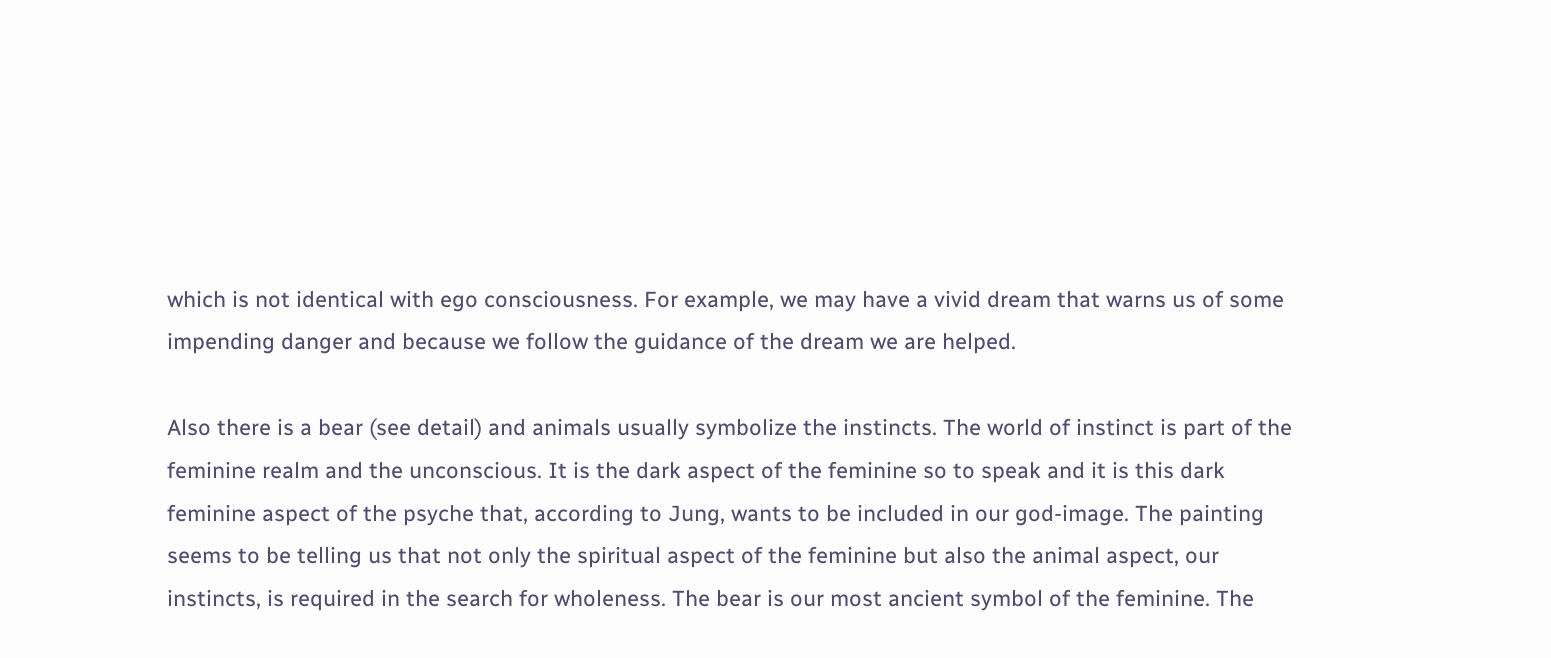which is not identical with ego consciousness. For example, we may have a vivid dream that warns us of some impending danger and because we follow the guidance of the dream we are helped.

Also there is a bear (see detail) and animals usually symbolize the instincts. The world of instinct is part of the feminine realm and the unconscious. It is the dark aspect of the feminine so to speak and it is this dark feminine aspect of the psyche that, according to Jung, wants to be included in our god-image. The painting seems to be telling us that not only the spiritual aspect of the feminine but also the animal aspect, our instincts, is required in the search for wholeness. The bear is our most ancient symbol of the feminine. The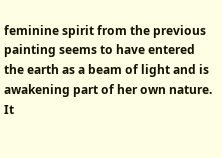feminine spirit from the previous painting seems to have entered the earth as a beam of light and is awakening part of her own nature. It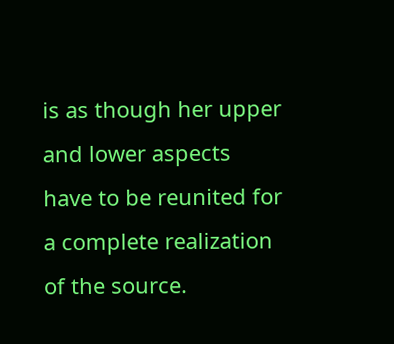is as though her upper and lower aspects have to be reunited for a complete realization of the source.